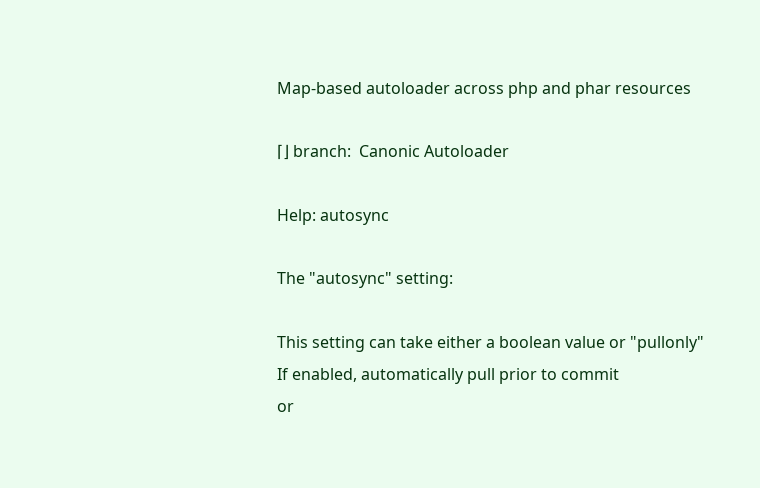Map-based autoloader across php and phar resources

⌈⌋ branch:  Canonic Autoloader

Help: autosync

The "autosync" setting:

This setting can take either a boolean value or "pullonly"
If enabled, automatically pull prior to commit
or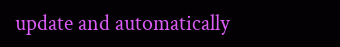update and automatically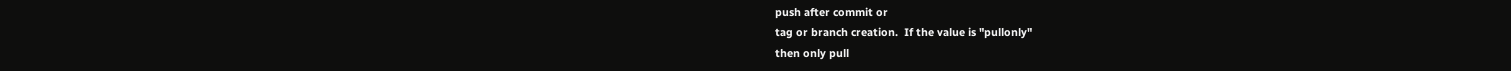push after commit or
tag or branch creation.  If the value is "pullonly"
then only pull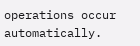operations occur automatically.